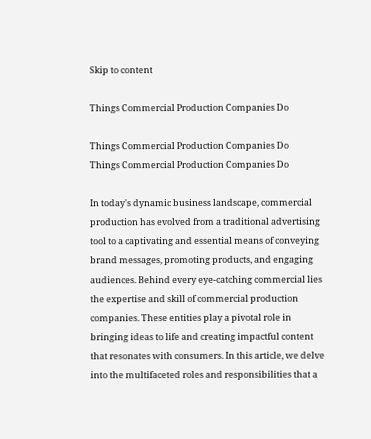Skip to content

Things Commercial Production Companies Do

Things Commercial Production Companies Do
Things Commercial Production Companies Do

In today's dynamic business landscape, commercial production has evolved from a traditional advertising tool to a captivating and essential means of conveying brand messages, promoting products, and engaging audiences. Behind every eye-catching commercial lies the expertise and skill of commercial production companies. These entities play a pivotal role in bringing ideas to life and creating impactful content that resonates with consumers. In this article, we delve into the multifaceted roles and responsibilities that a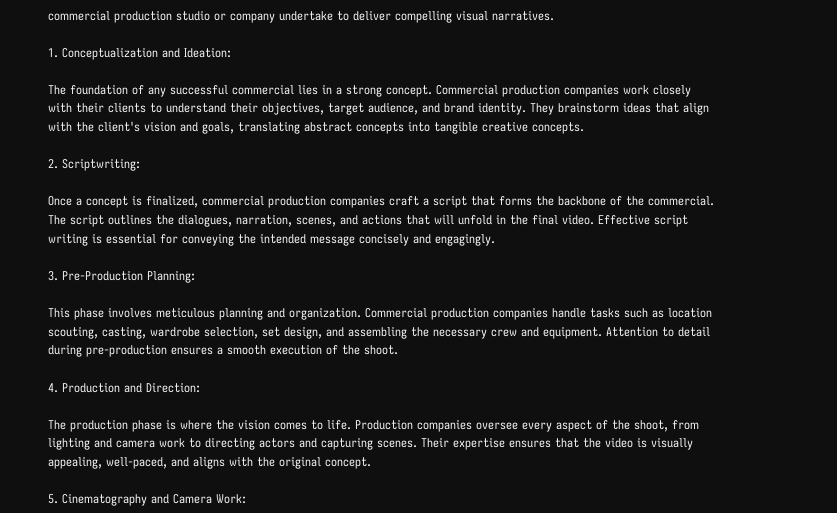commercial production studio or company undertake to deliver compelling visual narratives.

1. Conceptualization and Ideation:

The foundation of any successful commercial lies in a strong concept. Commercial production companies work closely with their clients to understand their objectives, target audience, and brand identity. They brainstorm ideas that align with the client's vision and goals, translating abstract concepts into tangible creative concepts.

2. Scriptwriting:

Once a concept is finalized, commercial production companies craft a script that forms the backbone of the commercial. The script outlines the dialogues, narration, scenes, and actions that will unfold in the final video. Effective script writing is essential for conveying the intended message concisely and engagingly.

3. Pre-Production Planning:

This phase involves meticulous planning and organization. Commercial production companies handle tasks such as location scouting, casting, wardrobe selection, set design, and assembling the necessary crew and equipment. Attention to detail during pre-production ensures a smooth execution of the shoot.

4. Production and Direction:

The production phase is where the vision comes to life. Production companies oversee every aspect of the shoot, from lighting and camera work to directing actors and capturing scenes. Their expertise ensures that the video is visually appealing, well-paced, and aligns with the original concept.

5. Cinematography and Camera Work: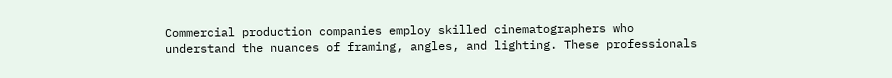Commercial production companies employ skilled cinematographers who understand the nuances of framing, angles, and lighting. These professionals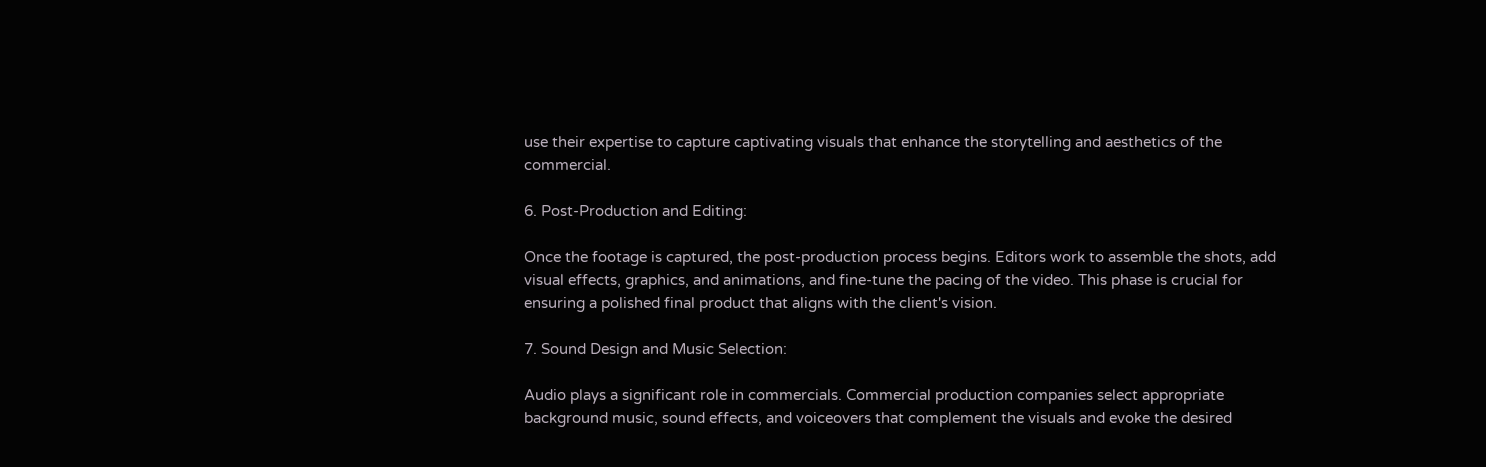use their expertise to capture captivating visuals that enhance the storytelling and aesthetics of the commercial.

6. Post-Production and Editing:

Once the footage is captured, the post-production process begins. Editors work to assemble the shots, add visual effects, graphics, and animations, and fine-tune the pacing of the video. This phase is crucial for ensuring a polished final product that aligns with the client's vision.

7. Sound Design and Music Selection:

Audio plays a significant role in commercials. Commercial production companies select appropriate background music, sound effects, and voiceovers that complement the visuals and evoke the desired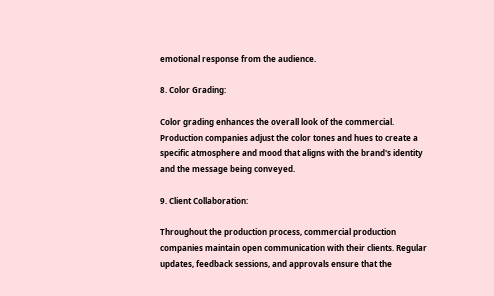emotional response from the audience.

8. Color Grading:

Color grading enhances the overall look of the commercial. Production companies adjust the color tones and hues to create a specific atmosphere and mood that aligns with the brand's identity and the message being conveyed.

9. Client Collaboration:

Throughout the production process, commercial production companies maintain open communication with their clients. Regular updates, feedback sessions, and approvals ensure that the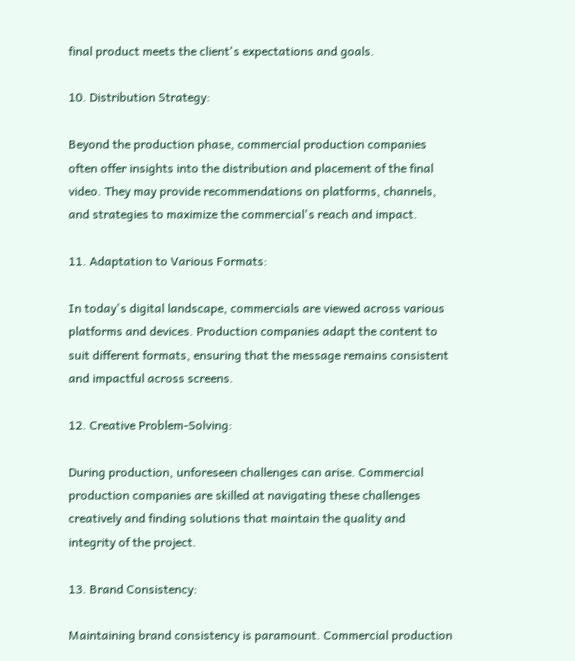final product meets the client's expectations and goals.

10. Distribution Strategy:

Beyond the production phase, commercial production companies often offer insights into the distribution and placement of the final video. They may provide recommendations on platforms, channels, and strategies to maximize the commercial's reach and impact.

11. Adaptation to Various Formats:

In today's digital landscape, commercials are viewed across various platforms and devices. Production companies adapt the content to suit different formats, ensuring that the message remains consistent and impactful across screens.

12. Creative Problem-Solving:

During production, unforeseen challenges can arise. Commercial production companies are skilled at navigating these challenges creatively and finding solutions that maintain the quality and integrity of the project.

13. Brand Consistency:

Maintaining brand consistency is paramount. Commercial production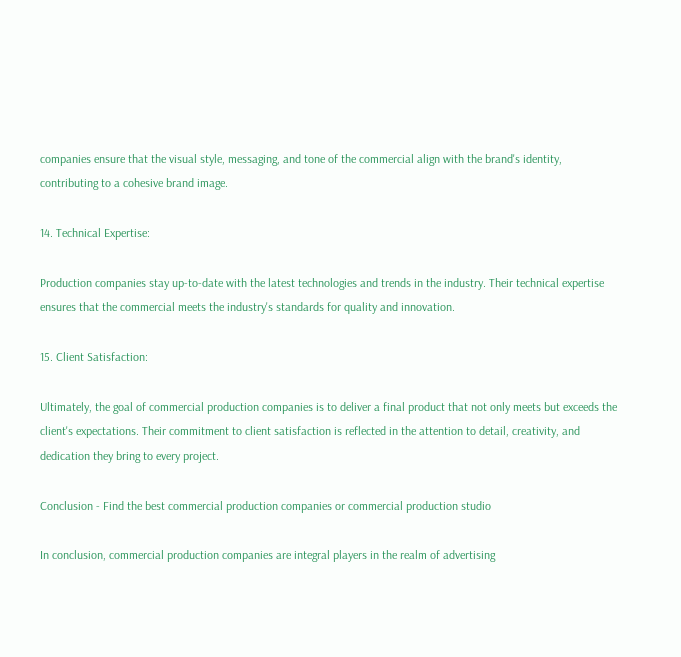companies ensure that the visual style, messaging, and tone of the commercial align with the brand's identity, contributing to a cohesive brand image.

14. Technical Expertise:

Production companies stay up-to-date with the latest technologies and trends in the industry. Their technical expertise ensures that the commercial meets the industry's standards for quality and innovation.

15. Client Satisfaction:

Ultimately, the goal of commercial production companies is to deliver a final product that not only meets but exceeds the client's expectations. Their commitment to client satisfaction is reflected in the attention to detail, creativity, and dedication they bring to every project.

Conclusion - Find the best commercial production companies or commercial production studio

In conclusion, commercial production companies are integral players in the realm of advertising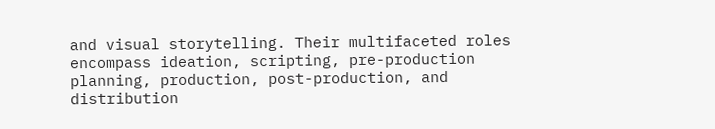and visual storytelling. Their multifaceted roles encompass ideation, scripting, pre-production planning, production, post-production, and distribution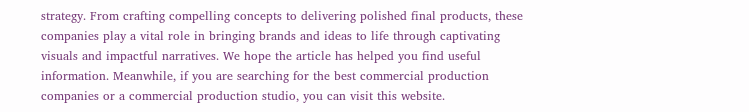strategy. From crafting compelling concepts to delivering polished final products, these companies play a vital role in bringing brands and ideas to life through captivating visuals and impactful narratives. We hope the article has helped you find useful information. Meanwhile, if you are searching for the best commercial production companies or a commercial production studio, you can visit this website.